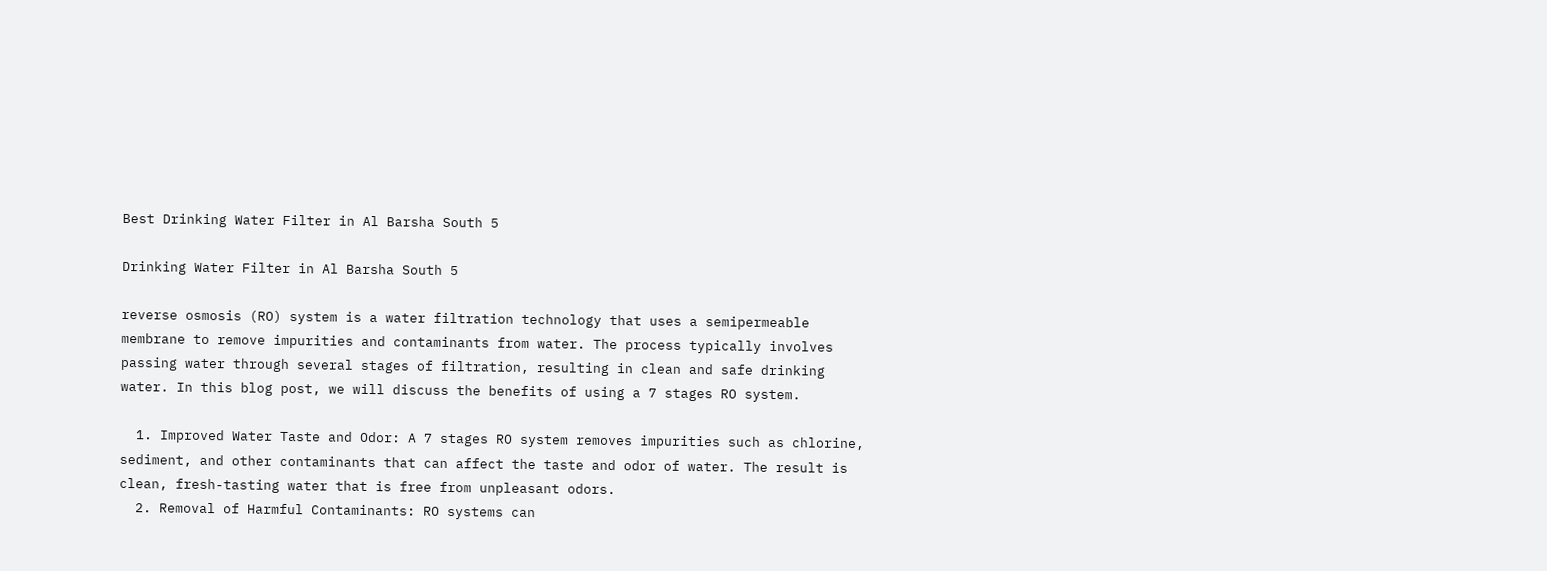Best Drinking Water Filter in Al Barsha South 5

Drinking Water Filter in Al Barsha South 5

reverse osmosis (RO) system is a water filtration technology that uses a semipermeable membrane to remove impurities and contaminants from water. The process typically involves passing water through several stages of filtration, resulting in clean and safe drinking water. In this blog post, we will discuss the benefits of using a 7 stages RO system.

  1. Improved Water Taste and Odor: A 7 stages RO system removes impurities such as chlorine, sediment, and other contaminants that can affect the taste and odor of water. The result is clean, fresh-tasting water that is free from unpleasant odors.
  2. Removal of Harmful Contaminants: RO systems can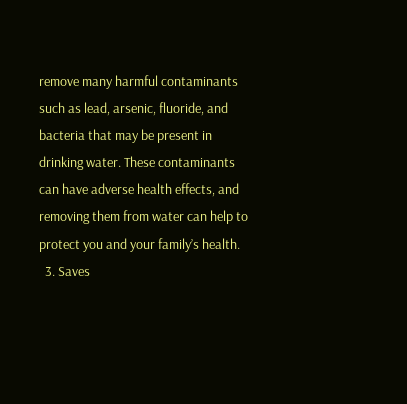remove many harmful contaminants such as lead, arsenic, fluoride, and bacteria that may be present in drinking water. These contaminants can have adverse health effects, and removing them from water can help to protect you and your family’s health.
  3. Saves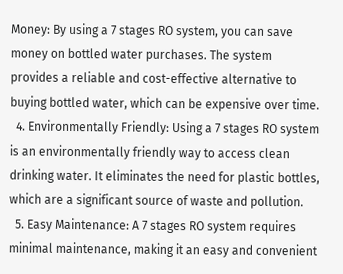Money: By using a 7 stages RO system, you can save money on bottled water purchases. The system provides a reliable and cost-effective alternative to buying bottled water, which can be expensive over time.
  4. Environmentally Friendly: Using a 7 stages RO system is an environmentally friendly way to access clean drinking water. It eliminates the need for plastic bottles, which are a significant source of waste and pollution.
  5. Easy Maintenance: A 7 stages RO system requires minimal maintenance, making it an easy and convenient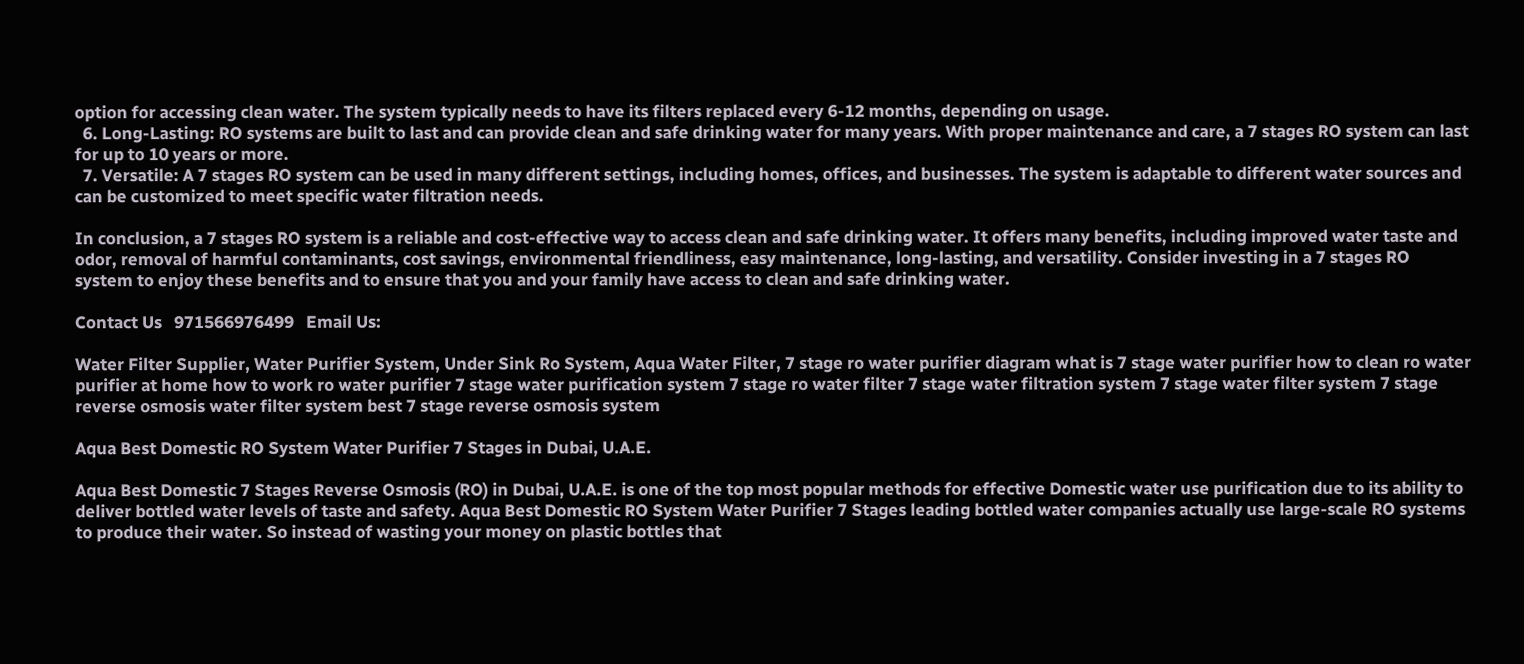option for accessing clean water. The system typically needs to have its filters replaced every 6-12 months, depending on usage.
  6. Long-Lasting: RO systems are built to last and can provide clean and safe drinking water for many years. With proper maintenance and care, a 7 stages RO system can last for up to 10 years or more.
  7. Versatile: A 7 stages RO system can be used in many different settings, including homes, offices, and businesses. The system is adaptable to different water sources and can be customized to meet specific water filtration needs.

In conclusion, a 7 stages RO system is a reliable and cost-effective way to access clean and safe drinking water. It offers many benefits, including improved water taste and odor, removal of harmful contaminants, cost savings, environmental friendliness, easy maintenance, long-lasting, and versatility. Consider investing in a 7 stages RO system to enjoy these benefits and to ensure that you and your family have access to clean and safe drinking water.

Contact Us   971566976499   Email Us:

Water Filter Supplier, Water Purifier System, Under Sink Ro System, Aqua Water Filter, 7 stage ro water purifier diagram what is 7 stage water purifier how to clean ro water purifier at home how to work ro water purifier 7 stage water purification system 7 stage ro water filter 7 stage water filtration system 7 stage water filter system 7 stage reverse osmosis water filter system best 7 stage reverse osmosis system

Aqua Best Domestic RO System Water Purifier 7 Stages in Dubai, U.A.E.

Aqua Best Domestic 7 Stages Reverse Osmosis (RO) in Dubai, U.A.E. is one of the top most popular methods for effective Domestic water use purification due to its ability to deliver bottled water levels of taste and safety. Aqua Best Domestic RO System Water Purifier 7 Stages leading bottled water companies actually use large-scale RO systems to produce their water. So instead of wasting your money on plastic bottles that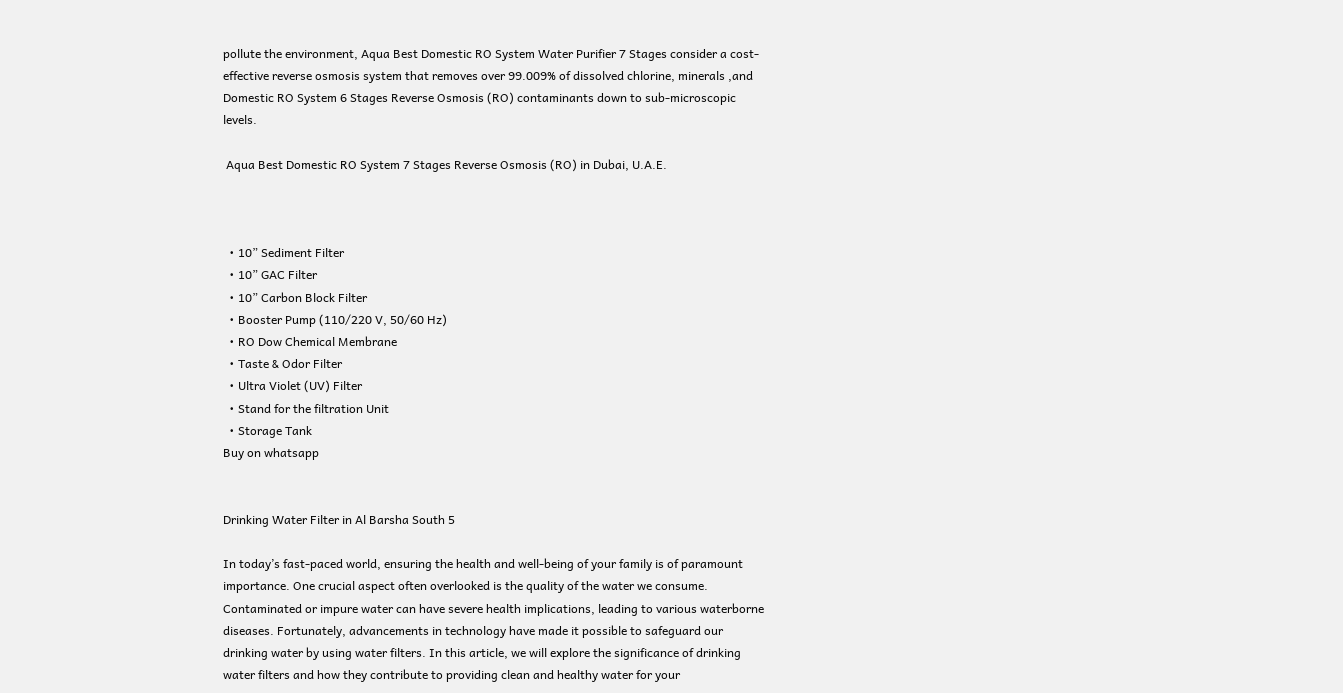pollute the environment, Aqua Best Domestic RO System Water Purifier 7 Stages consider a cost-effective reverse osmosis system that removes over 99.009% of dissolved chlorine, minerals ,and Domestic RO System 6 Stages Reverse Osmosis (RO) contaminants down to sub-microscopic levels.

 Aqua Best Domestic RO System 7 Stages Reverse Osmosis (RO) in Dubai, U.A.E.



  • 10” Sediment Filter
  • 10” GAC Filter
  • 10” Carbon Block Filter
  • Booster Pump (110/220 V, 50/60 Hz)
  • RO Dow Chemical Membrane
  • Taste & Odor Filter
  • Ultra Violet (UV) Filter
  • Stand for the filtration Unit
  • Storage Tank
Buy on whatsapp


Drinking Water Filter in Al Barsha South 5

In today’s fast-paced world, ensuring the health and well-being of your family is of paramount importance. One crucial aspect often overlooked is the quality of the water we consume. Contaminated or impure water can have severe health implications, leading to various waterborne diseases. Fortunately, advancements in technology have made it possible to safeguard our drinking water by using water filters. In this article, we will explore the significance of drinking water filters and how they contribute to providing clean and healthy water for your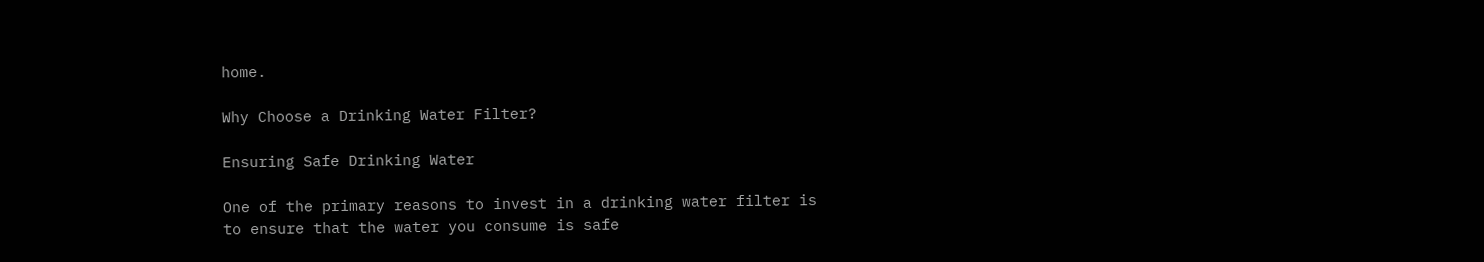home.

Why Choose a Drinking Water Filter?

Ensuring Safe Drinking Water

One of the primary reasons to invest in a drinking water filter is to ensure that the water you consume is safe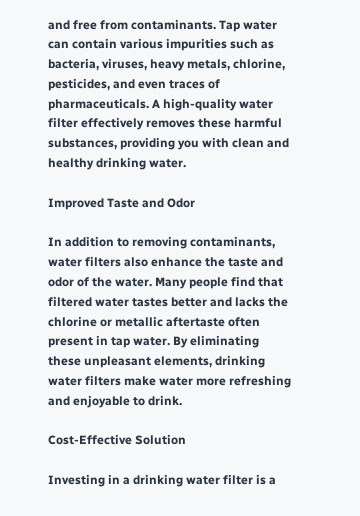and free from contaminants. Tap water can contain various impurities such as bacteria, viruses, heavy metals, chlorine, pesticides, and even traces of pharmaceuticals. A high-quality water filter effectively removes these harmful substances, providing you with clean and healthy drinking water.

Improved Taste and Odor

In addition to removing contaminants, water filters also enhance the taste and odor of the water. Many people find that filtered water tastes better and lacks the chlorine or metallic aftertaste often present in tap water. By eliminating these unpleasant elements, drinking water filters make water more refreshing and enjoyable to drink.

Cost-Effective Solution

Investing in a drinking water filter is a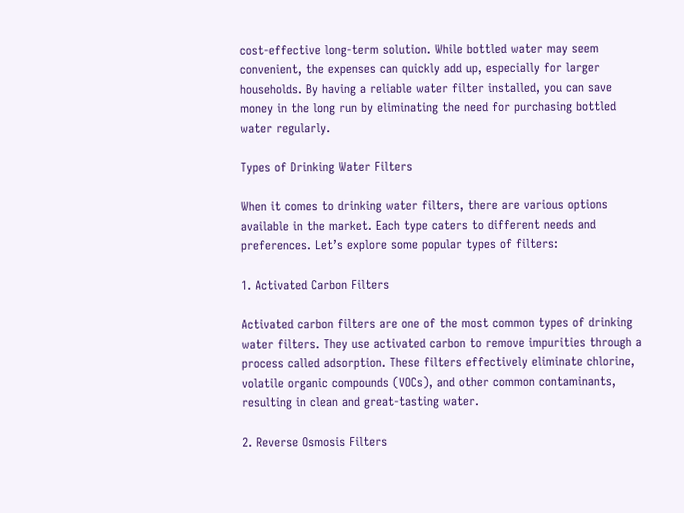cost-effective long-term solution. While bottled water may seem convenient, the expenses can quickly add up, especially for larger households. By having a reliable water filter installed, you can save money in the long run by eliminating the need for purchasing bottled water regularly.

Types of Drinking Water Filters

When it comes to drinking water filters, there are various options available in the market. Each type caters to different needs and preferences. Let’s explore some popular types of filters:

1. Activated Carbon Filters

Activated carbon filters are one of the most common types of drinking water filters. They use activated carbon to remove impurities through a process called adsorption. These filters effectively eliminate chlorine, volatile organic compounds (VOCs), and other common contaminants, resulting in clean and great-tasting water.

2. Reverse Osmosis Filters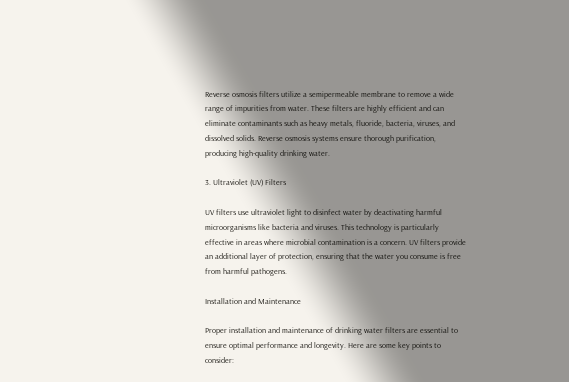Reverse osmosis filters utilize a semipermeable membrane to remove a wide range of impurities from water. These filters are highly efficient and can eliminate contaminants such as heavy metals, fluoride, bacteria, viruses, and dissolved solids. Reverse osmosis systems ensure thorough purification, producing high-quality drinking water.

3. Ultraviolet (UV) Filters

UV filters use ultraviolet light to disinfect water by deactivating harmful microorganisms like bacteria and viruses. This technology is particularly effective in areas where microbial contamination is a concern. UV filters provide an additional layer of protection, ensuring that the water you consume is free from harmful pathogens.

Installation and Maintenance

Proper installation and maintenance of drinking water filters are essential to ensure optimal performance and longevity. Here are some key points to consider: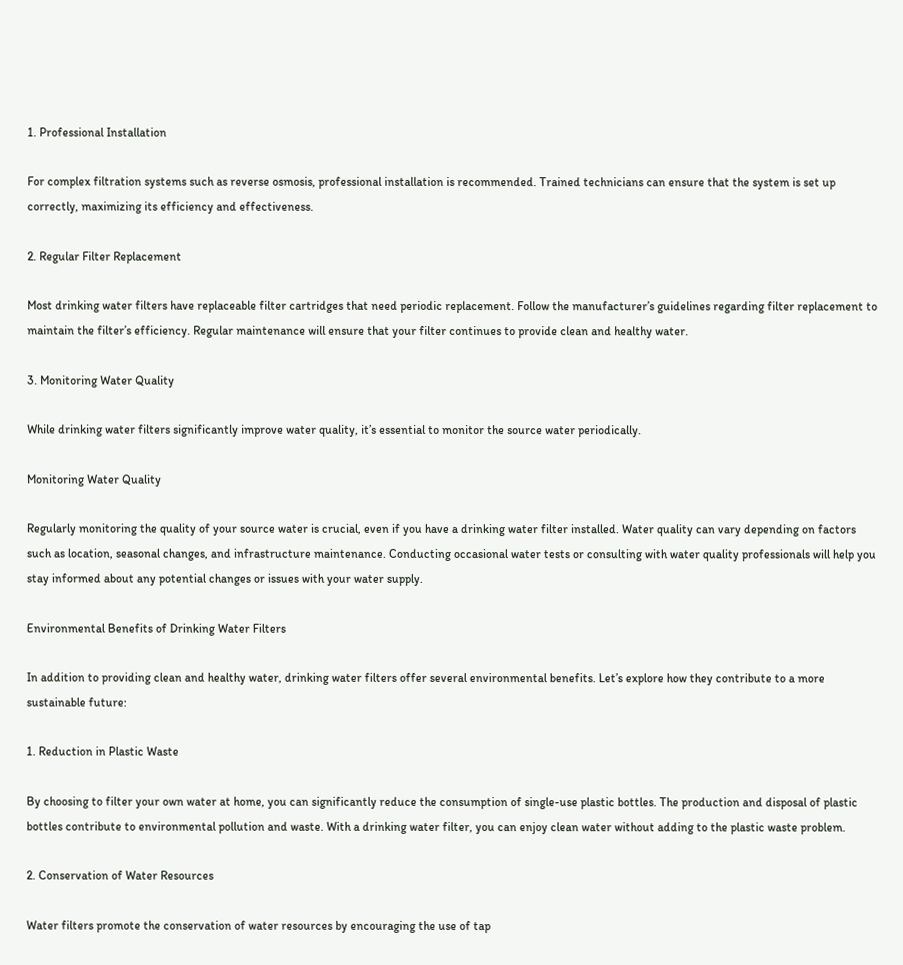1. Professional Installation

For complex filtration systems such as reverse osmosis, professional installation is recommended. Trained technicians can ensure that the system is set up correctly, maximizing its efficiency and effectiveness.

2. Regular Filter Replacement

Most drinking water filters have replaceable filter cartridges that need periodic replacement. Follow the manufacturer’s guidelines regarding filter replacement to maintain the filter’s efficiency. Regular maintenance will ensure that your filter continues to provide clean and healthy water.

3. Monitoring Water Quality

While drinking water filters significantly improve water quality, it’s essential to monitor the source water periodically.

Monitoring Water Quality

Regularly monitoring the quality of your source water is crucial, even if you have a drinking water filter installed. Water quality can vary depending on factors such as location, seasonal changes, and infrastructure maintenance. Conducting occasional water tests or consulting with water quality professionals will help you stay informed about any potential changes or issues with your water supply.

Environmental Benefits of Drinking Water Filters

In addition to providing clean and healthy water, drinking water filters offer several environmental benefits. Let’s explore how they contribute to a more sustainable future:

1. Reduction in Plastic Waste

By choosing to filter your own water at home, you can significantly reduce the consumption of single-use plastic bottles. The production and disposal of plastic bottles contribute to environmental pollution and waste. With a drinking water filter, you can enjoy clean water without adding to the plastic waste problem.

2. Conservation of Water Resources

Water filters promote the conservation of water resources by encouraging the use of tap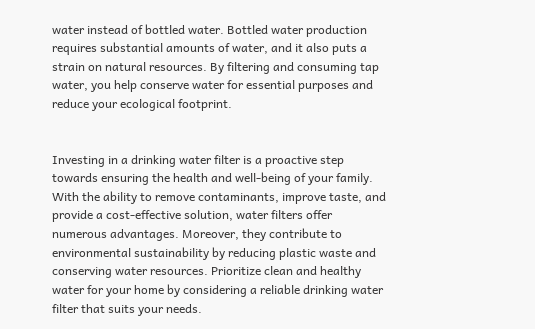water instead of bottled water. Bottled water production requires substantial amounts of water, and it also puts a strain on natural resources. By filtering and consuming tap water, you help conserve water for essential purposes and reduce your ecological footprint.


Investing in a drinking water filter is a proactive step towards ensuring the health and well-being of your family. With the ability to remove contaminants, improve taste, and provide a cost-effective solution, water filters offer numerous advantages. Moreover, they contribute to environmental sustainability by reducing plastic waste and conserving water resources. Prioritize clean and healthy water for your home by considering a reliable drinking water filter that suits your needs.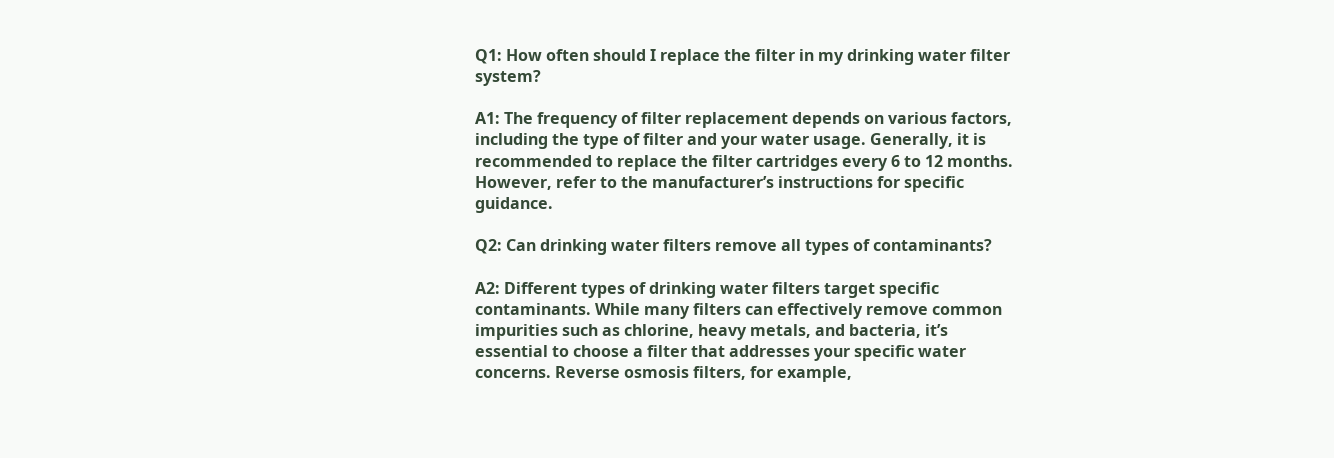Q1: How often should I replace the filter in my drinking water filter system?

A1: The frequency of filter replacement depends on various factors, including the type of filter and your water usage. Generally, it is recommended to replace the filter cartridges every 6 to 12 months. However, refer to the manufacturer’s instructions for specific guidance.

Q2: Can drinking water filters remove all types of contaminants?

A2: Different types of drinking water filters target specific contaminants. While many filters can effectively remove common impurities such as chlorine, heavy metals, and bacteria, it’s essential to choose a filter that addresses your specific water concerns. Reverse osmosis filters, for example,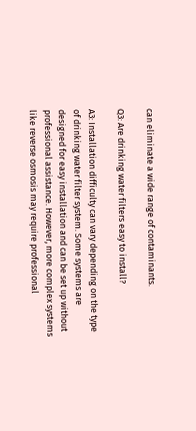can eliminate a wide range of contaminants.

Q3: Are drinking water filters easy to install?

A3: Installation difficulty can vary depending on the type of drinking water filter system. Some systems are designed for easy installation and can be set up without professional assistance. However, more complex systems like reverse osmosis may require professional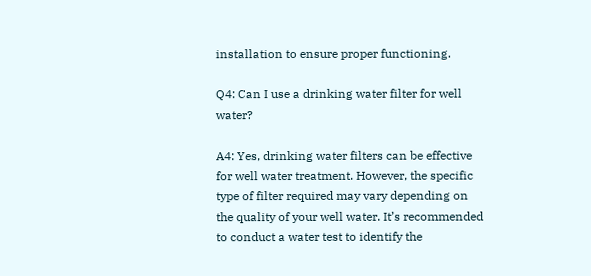installation to ensure proper functioning.

Q4: Can I use a drinking water filter for well water?

A4: Yes, drinking water filters can be effective for well water treatment. However, the specific type of filter required may vary depending on the quality of your well water. It’s recommended to conduct a water test to identify the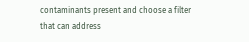contaminants present and choose a filter that can address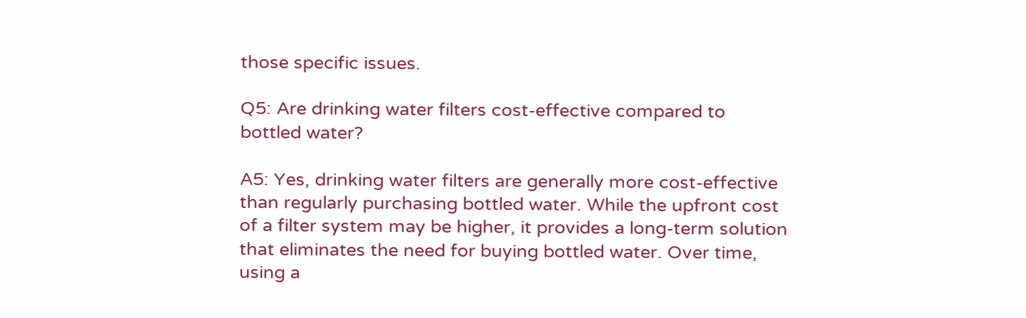those specific issues.

Q5: Are drinking water filters cost-effective compared to bottled water?

A5: Yes, drinking water filters are generally more cost-effective than regularly purchasing bottled water. While the upfront cost of a filter system may be higher, it provides a long-term solution that eliminates the need for buying bottled water. Over time, using a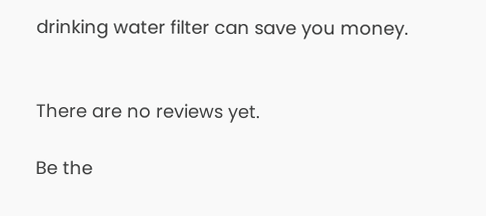drinking water filter can save you money.


There are no reviews yet.

Be the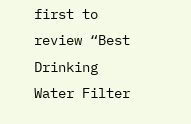first to review “Best Drinking Water Filter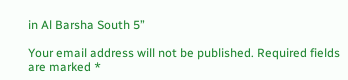in Al Barsha South 5”

Your email address will not be published. Required fields are marked *